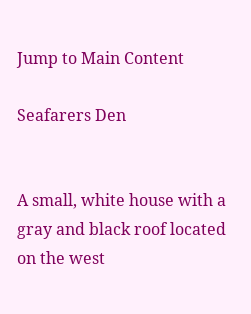Jump to Main Content

Seafarers Den


A small, white house with a gray and black roof located on the west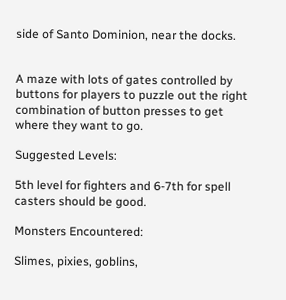side of Santo Dominion, near the docks.


A maze with lots of gates controlled by buttons for players to puzzle out the right combination of button presses to get where they want to go.

Suggested Levels:

5th level for fighters and 6-7th for spell casters should be good.

Monsters Encountered:

Slimes, pixies, goblins,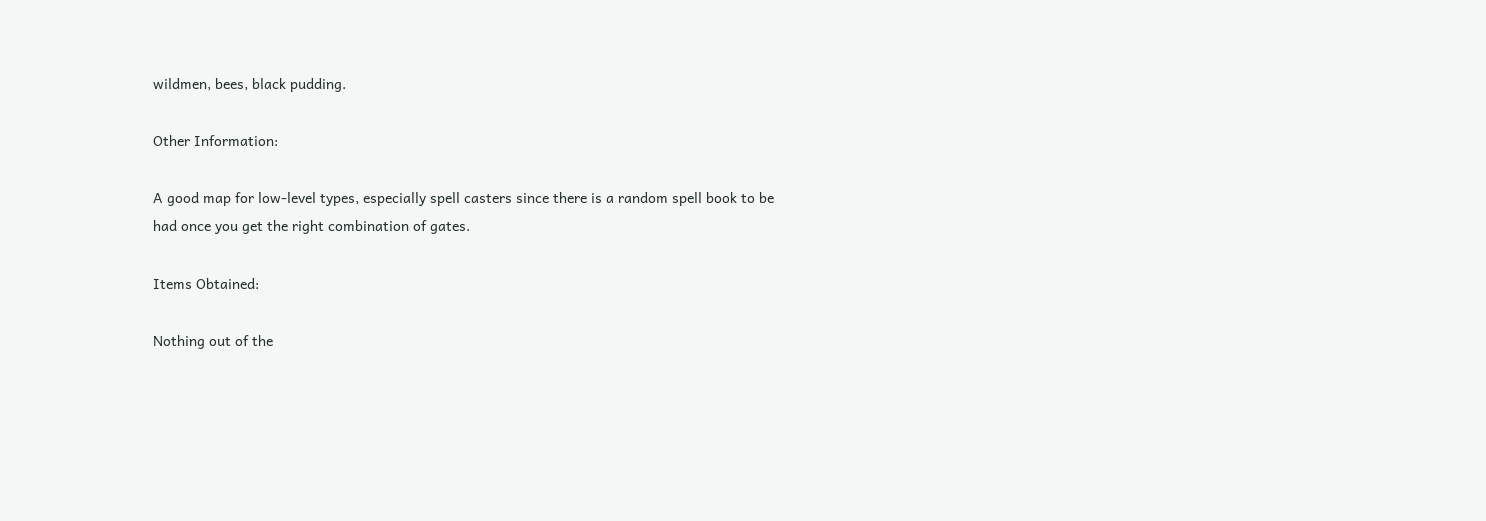wildmen, bees, black pudding.

Other Information:

A good map for low-level types, especially spell casters since there is a random spell book to be had once you get the right combination of gates.

Items Obtained:

Nothing out of the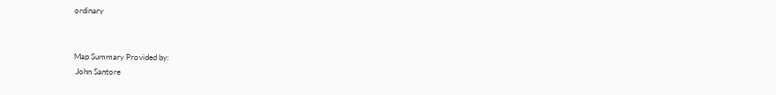ordinary


Map Summary Provided by:
 John Santore